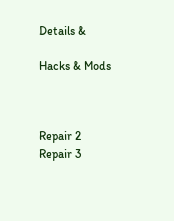Details &

Hacks & Mods



Repair 2
Repair 3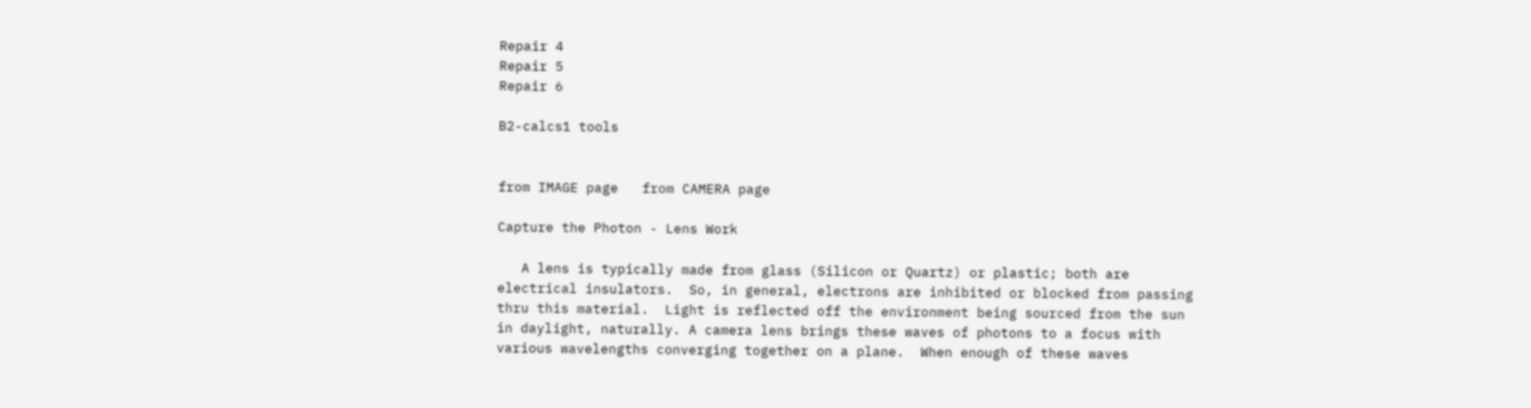Repair 4
Repair 5
Repair 6

B2-calcs1 tools


from IMAGE page   from CAMERA page

Capture the Photon - Lens Work

   A lens is typically made from glass (Silicon or Quartz) or plastic; both are electrical insulators.  So, in general, electrons are inhibited or blocked from passing thru this material.  Light is reflected off the environment being sourced from the sun in daylight, naturally. A camera lens brings these waves of photons to a focus with various wavelengths converging together on a plane.  When enough of these waves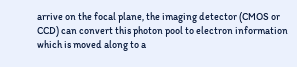arrive on the focal plane, the imaging detector (CMOS or CCD) can convert this photon pool to electron information which is moved along to a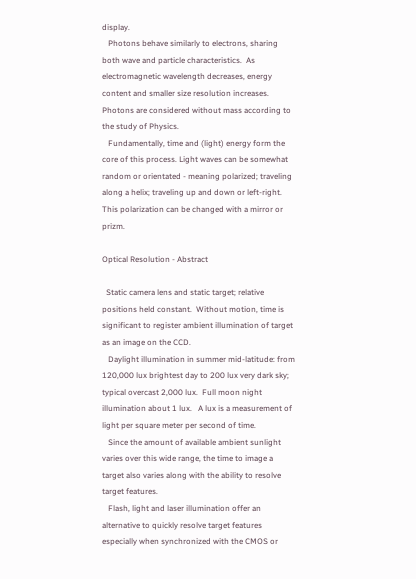display.
   Photons behave similarly to electrons, sharing both wave and particle characteristics.  As electromagnetic wavelength decreases, energy content and smaller size resolution increases.  Photons are considered without mass according to the study of Physics.
   Fundamentally, time and (light) energy form the core of this process. Light waves can be somewhat random or orientated - meaning polarized; traveling along a helix; traveling up and down or left-right.  This polarization can be changed with a mirror or prizm.

Optical Resolution - Abstract

  Static camera lens and static target; relative positions held constant.  Without motion, time is significant to register ambient illumination of target as an image on the CCD.
   Daylight illumination in summer mid-latitude: from 120,000 lux brightest day to 200 lux very dark sky; typical overcast 2,000 lux.  Full moon night illumination about 1 lux.   A lux is a measurement of light per square meter per second of time.
   Since the amount of available ambient sunlight varies over this wide range, the time to image a target also varies along with the ability to resolve target features.
   Flash, light and laser illumination offer an alternative to quickly resolve target features especially when synchronized with the CMOS or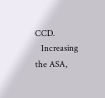CCD.
   Increasing the ASA,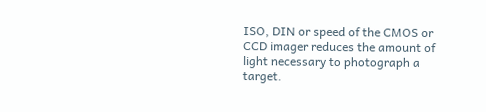ISO, DIN or speed of the CMOS or CCD imager reduces the amount of light necessary to photograph a target.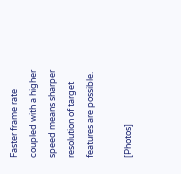Faster frame rate coupled with a higher speed means sharper resolution of target features are possible.

[Photos]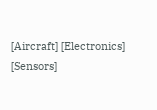[Aircraft] [Electronics] [Sensors]